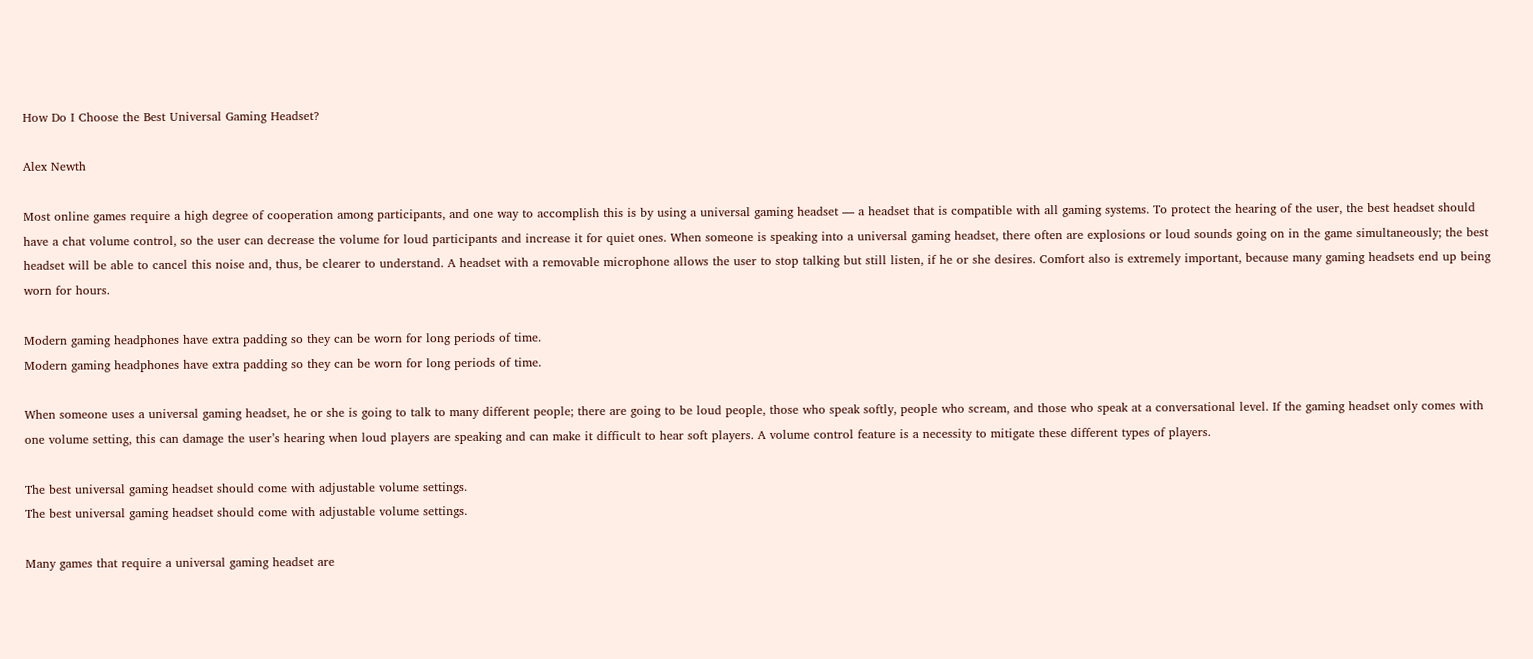How Do I Choose the Best Universal Gaming Headset?

Alex Newth

Most online games require a high degree of cooperation among participants, and one way to accomplish this is by using a universal gaming headset — a headset that is compatible with all gaming systems. To protect the hearing of the user, the best headset should have a chat volume control, so the user can decrease the volume for loud participants and increase it for quiet ones. When someone is speaking into a universal gaming headset, there often are explosions or loud sounds going on in the game simultaneously; the best headset will be able to cancel this noise and, thus, be clearer to understand. A headset with a removable microphone allows the user to stop talking but still listen, if he or she desires. Comfort also is extremely important, because many gaming headsets end up being worn for hours.

Modern gaming headphones have extra padding so they can be worn for long periods of time.
Modern gaming headphones have extra padding so they can be worn for long periods of time.

When someone uses a universal gaming headset, he or she is going to talk to many different people; there are going to be loud people, those who speak softly, people who scream, and those who speak at a conversational level. If the gaming headset only comes with one volume setting, this can damage the user’s hearing when loud players are speaking and can make it difficult to hear soft players. A volume control feature is a necessity to mitigate these different types of players.

The best universal gaming headset should come with adjustable volume settings.
The best universal gaming headset should come with adjustable volume settings.

Many games that require a universal gaming headset are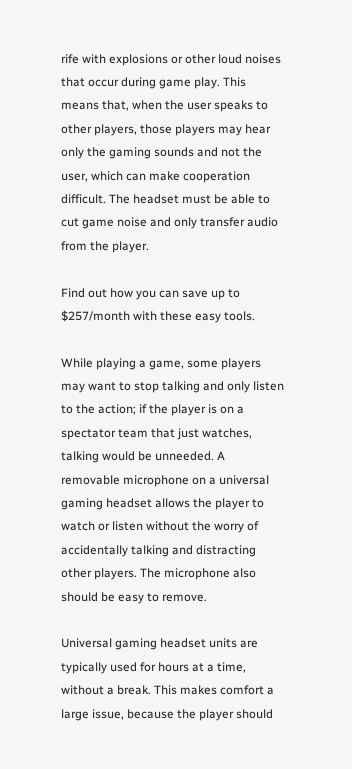rife with explosions or other loud noises that occur during game play. This means that, when the user speaks to other players, those players may hear only the gaming sounds and not the user, which can make cooperation difficult. The headset must be able to cut game noise and only transfer audio from the player.

Find out how you can save up to $257/month with these easy tools.

While playing a game, some players may want to stop talking and only listen to the action; if the player is on a spectator team that just watches, talking would be unneeded. A removable microphone on a universal gaming headset allows the player to watch or listen without the worry of accidentally talking and distracting other players. The microphone also should be easy to remove.

Universal gaming headset units are typically used for hours at a time, without a break. This makes comfort a large issue, because the player should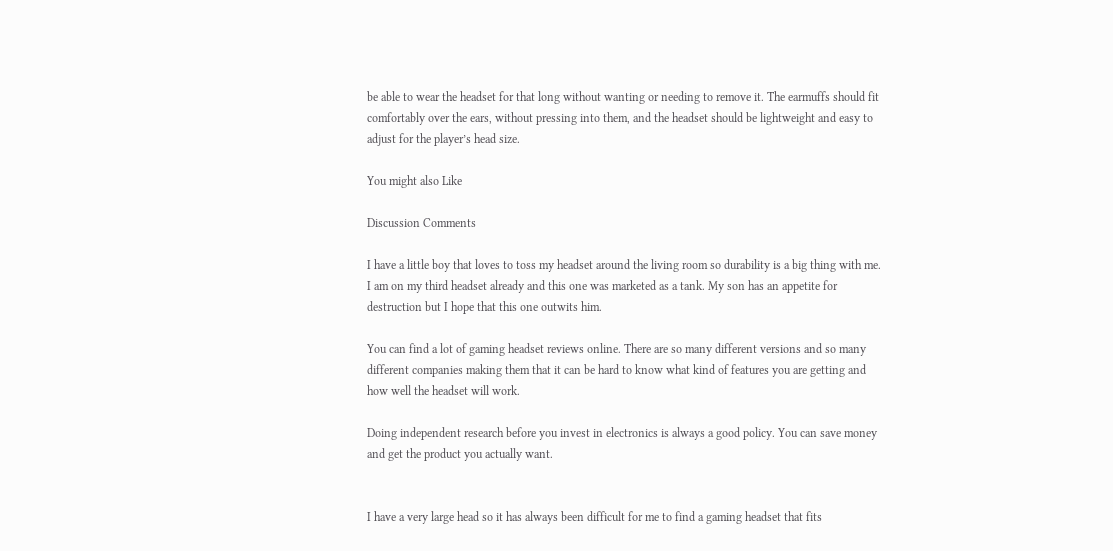be able to wear the headset for that long without wanting or needing to remove it. The earmuffs should fit comfortably over the ears, without pressing into them, and the headset should be lightweight and easy to adjust for the player’s head size.

You might also Like

Discussion Comments

I have a little boy that loves to toss my headset around the living room so durability is a big thing with me. I am on my third headset already and this one was marketed as a tank. My son has an appetite for destruction but I hope that this one outwits him.

You can find a lot of gaming headset reviews online. There are so many different versions and so many different companies making them that it can be hard to know what kind of features you are getting and how well the headset will work.

Doing independent research before you invest in electronics is always a good policy. You can save money and get the product you actually want.


I have a very large head so it has always been difficult for me to find a gaming headset that fits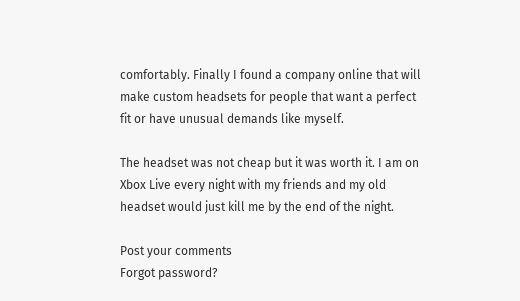comfortably. Finally I found a company online that will make custom headsets for people that want a perfect fit or have unusual demands like myself.

The headset was not cheap but it was worth it. I am on Xbox Live every night with my friends and my old headset would just kill me by the end of the night.

Post your comments
Forgot password?